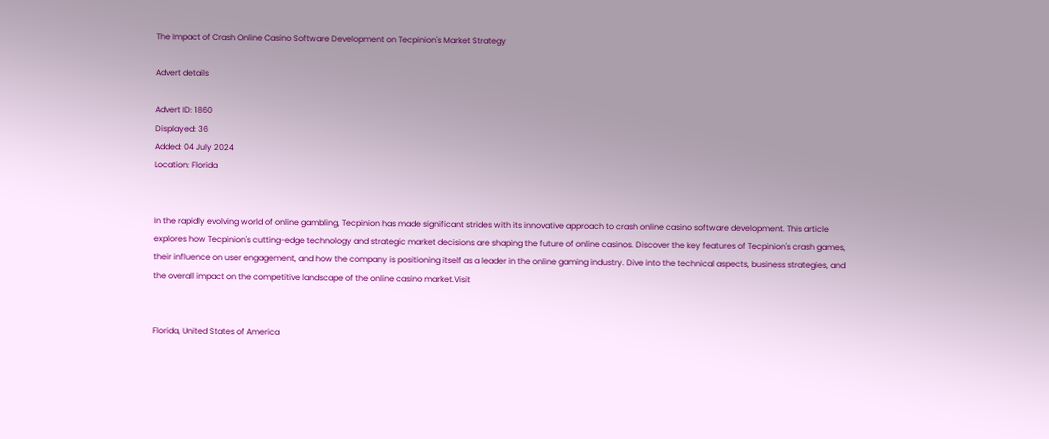The Impact of Crash Online Casino Software Development on Tecpinion's Market Strategy

Advert details

Advert ID: 1860
Displayed: 36
Added: 04 July 2024
Location: Florida


In the rapidly evolving world of online gambling, Tecpinion has made significant strides with its innovative approach to crash online casino software development. This article explores how Tecpinion's cutting-edge technology and strategic market decisions are shaping the future of online casinos. Discover the key features of Tecpinion's crash games, their influence on user engagement, and how the company is positioning itself as a leader in the online gaming industry. Dive into the technical aspects, business strategies, and the overall impact on the competitive landscape of the online casino market.Visit


Florida, United States of America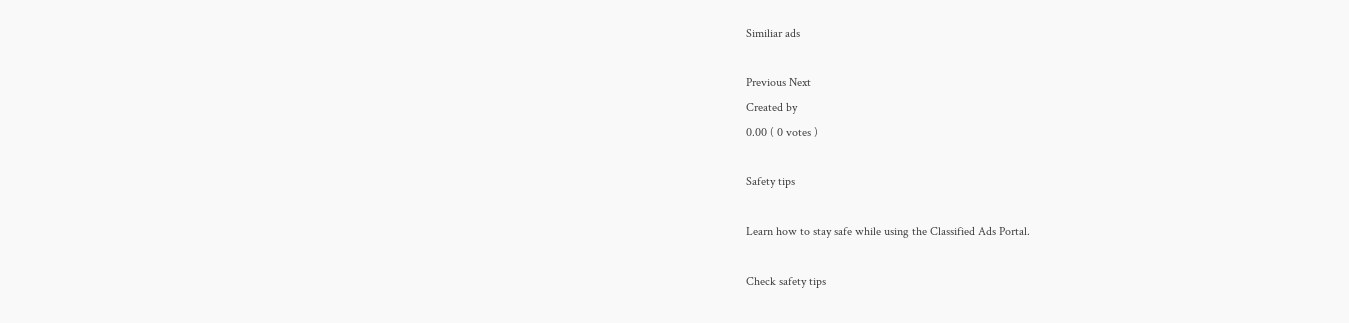Similiar ads

Previous Next
Created by
0.00 ( 0 votes )

Safety tips

Learn how to stay safe while using the Classified Ads Portal.

Check safety tips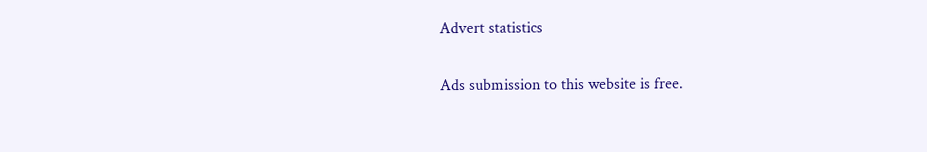Advert statistics

Ads submission to this website is free.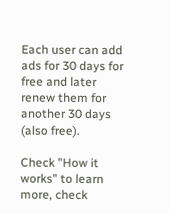Each user can add ads for 30 days for free and later renew them for another 30 days (also free).

Check "How it works" to learn more, check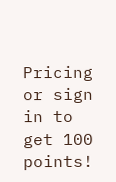Pricing or sign in to get 100 points!